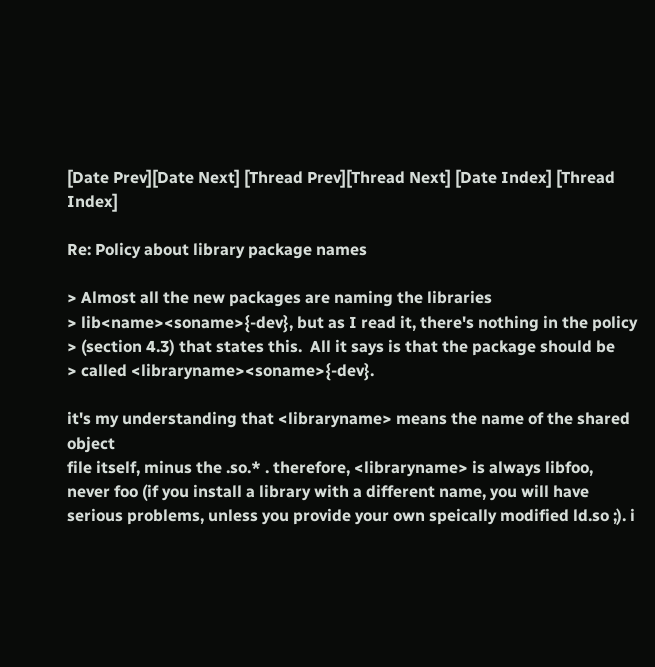[Date Prev][Date Next] [Thread Prev][Thread Next] [Date Index] [Thread Index]

Re: Policy about library package names

> Almost all the new packages are naming the libraries
> lib<name><soname>{-dev}, but as I read it, there's nothing in the policy
> (section 4.3) that states this.  All it says is that the package should be
> called <libraryname><soname>{-dev}.

it's my understanding that <libraryname> means the name of the shared object
file itself, minus the .so.* . therefore, <libraryname> is always libfoo,
never foo (if you install a library with a different name, you will have
serious problems, unless you provide your own speically modified ld.so ;). i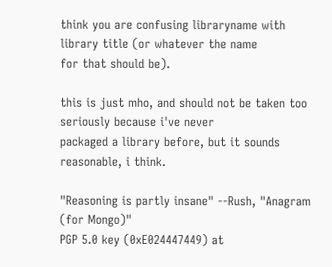think you are confusing libraryname with library title (or whatever the name
for that should be).

this is just mho, and should not be taken too seriously because i've never
packaged a library before, but it sounds reasonable, i think.

"Reasoning is partly insane" --Rush, "Anagram (for Mongo)"
PGP 5.0 key (0xE024447449) at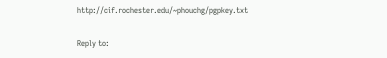http://cif.rochester.edu/~phouchg/pgpkey.txt

Reply to: